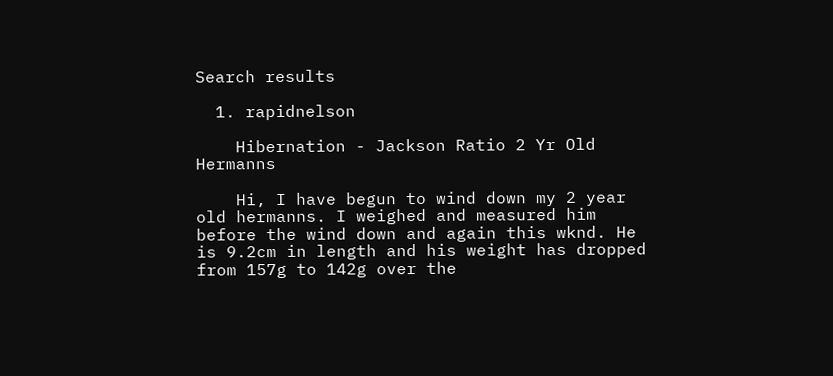Search results

  1. rapidnelson

    Hibernation - Jackson Ratio 2 Yr Old Hermanns

    Hi, I have begun to wind down my 2 year old hermanns. I weighed and measured him before the wind down and again this wknd. He is 9.2cm in length and his weight has dropped from 157g to 142g over the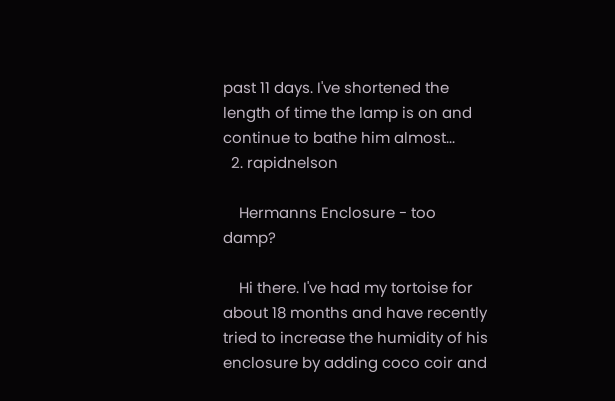past 11 days. I've shortened the length of time the lamp is on and continue to bathe him almost...
  2. rapidnelson

    Hermanns Enclosure - too damp?

    Hi there. I've had my tortoise for about 18 months and have recently tried to increase the humidity of his enclosure by adding coco coir and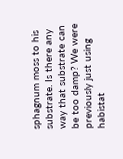sphagnum moss to his substrate. Is there any way that substrate can be too damp? We were previously just using habistat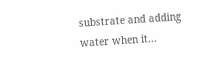substrate and adding water when it...